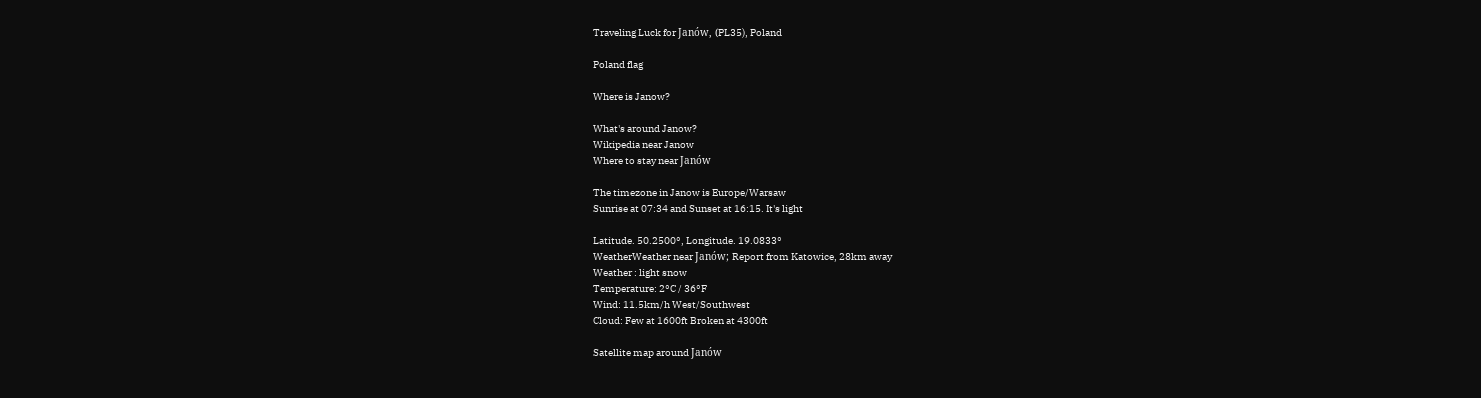Traveling Luck for Janów, (PL35), Poland

Poland flag

Where is Janow?

What's around Janow?
Wikipedia near Janow
Where to stay near Janów

The timezone in Janow is Europe/Warsaw
Sunrise at 07:34 and Sunset at 16:15. It's light

Latitude. 50.2500°, Longitude. 19.0833°
WeatherWeather near Janów; Report from Katowice, 28km away
Weather : light snow
Temperature: 2°C / 36°F
Wind: 11.5km/h West/Southwest
Cloud: Few at 1600ft Broken at 4300ft

Satellite map around Janów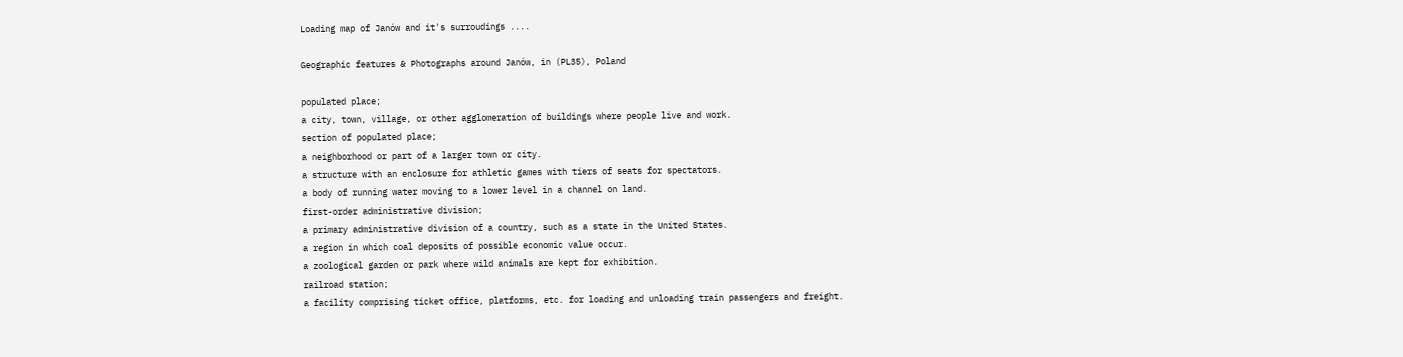Loading map of Janów and it's surroudings ....

Geographic features & Photographs around Janów, in (PL35), Poland

populated place;
a city, town, village, or other agglomeration of buildings where people live and work.
section of populated place;
a neighborhood or part of a larger town or city.
a structure with an enclosure for athletic games with tiers of seats for spectators.
a body of running water moving to a lower level in a channel on land.
first-order administrative division;
a primary administrative division of a country, such as a state in the United States.
a region in which coal deposits of possible economic value occur.
a zoological garden or park where wild animals are kept for exhibition.
railroad station;
a facility comprising ticket office, platforms, etc. for loading and unloading train passengers and freight.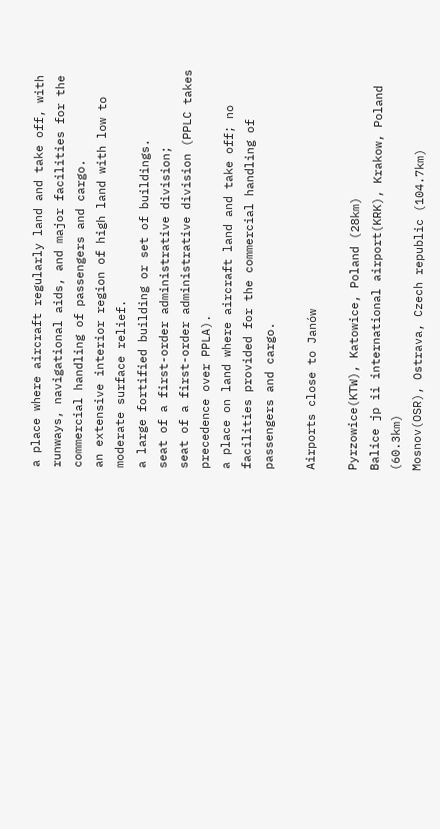a place where aircraft regularly land and take off, with runways, navigational aids, and major facilities for the commercial handling of passengers and cargo.
an extensive interior region of high land with low to moderate surface relief.
a large fortified building or set of buildings.
seat of a first-order administrative division;
seat of a first-order administrative division (PPLC takes precedence over PPLA).
a place on land where aircraft land and take off; no facilities provided for the commercial handling of passengers and cargo.

Airports close to Janów

Pyrzowice(KTW), Katowice, Poland (28km)
Balice jp ii international airport(KRK), Krakow, Poland (60.3km)
Mosnov(OSR), Ostrava, Czech republic (104.7km)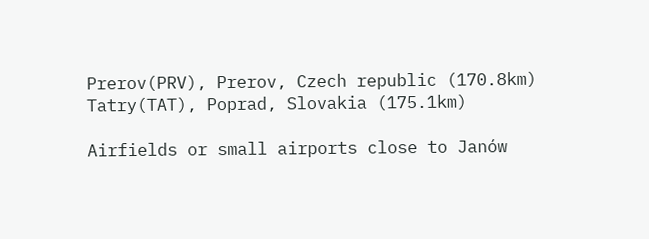Prerov(PRV), Prerov, Czech republic (170.8km)
Tatry(TAT), Poprad, Slovakia (175.1km)

Airfields or small airports close to Janów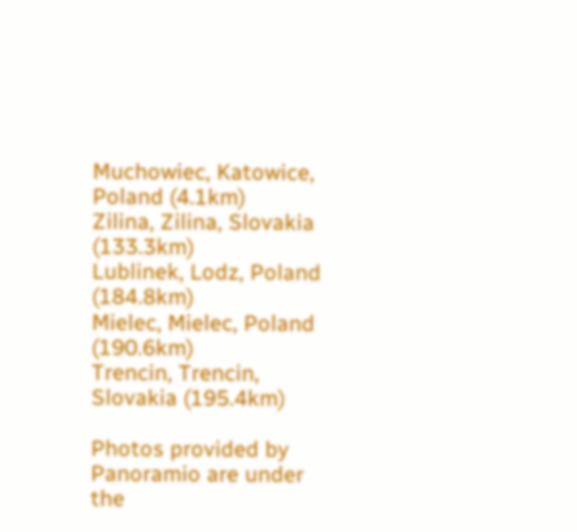Muchowiec, Katowice, Poland (4.1km)
Zilina, Zilina, Slovakia (133.3km)
Lublinek, Lodz, Poland (184.8km)
Mielec, Mielec, Poland (190.6km)
Trencin, Trencin, Slovakia (195.4km)

Photos provided by Panoramio are under the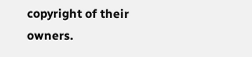copyright of their owners.